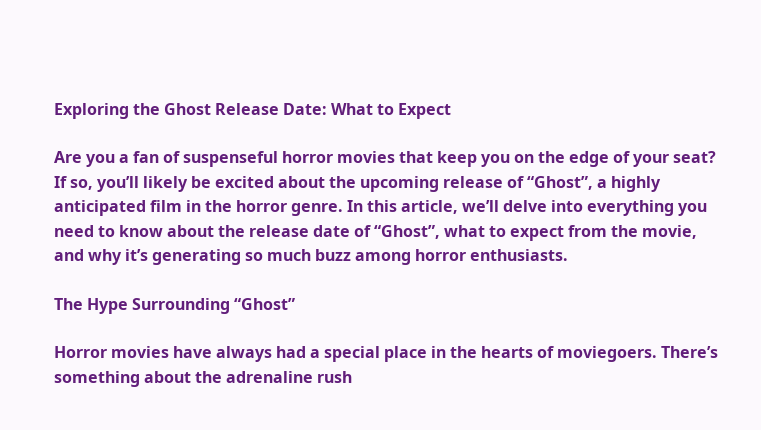Exploring the Ghost Release Date: What to Expect

Are you a fan of suspenseful horror movies that keep you on the edge of your seat? If so, you’ll likely be excited about the upcoming release of “Ghost”, a highly anticipated film in the horror genre. In this article, we’ll delve into everything you need to know about the release date of “Ghost”, what to expect from the movie, and why it’s generating so much buzz among horror enthusiasts.

The Hype Surrounding “Ghost”

Horror movies have always had a special place in the hearts of moviegoers. There’s something about the adrenaline rush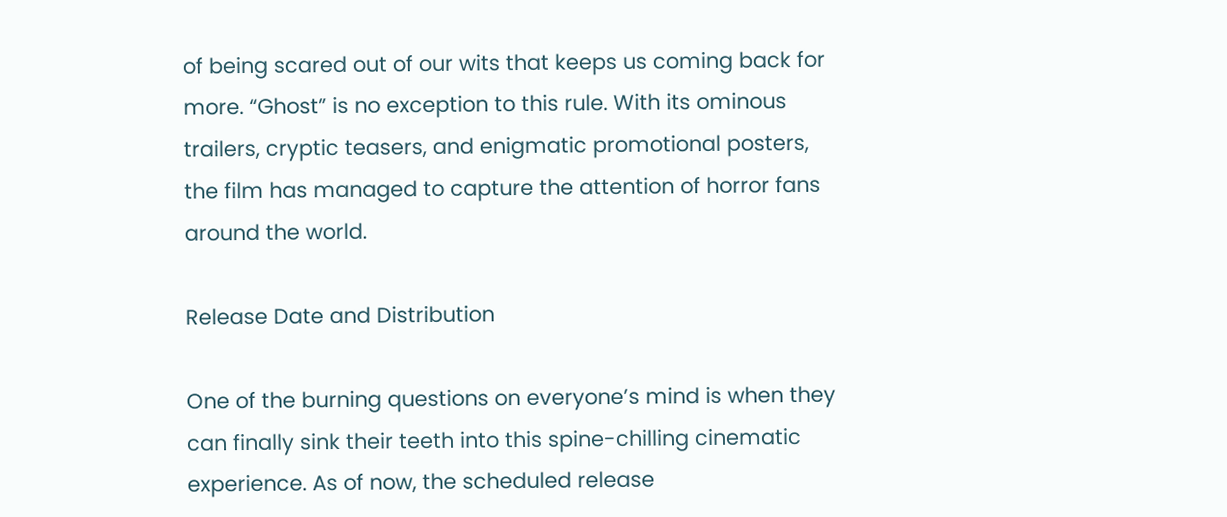of being scared out of our wits that keeps us coming back for more. “Ghost” is no exception to this rule. With its ominous trailers, cryptic teasers, and enigmatic promotional posters, the film has managed to capture the attention of horror fans around the world.

Release Date and Distribution

One of the burning questions on everyone’s mind is when they can finally sink their teeth into this spine-chilling cinematic experience. As of now, the scheduled release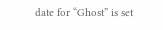date for “Ghost” is set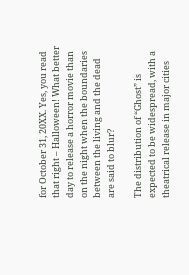for October 31, 20XX. Yes, you read that right – Halloween! What better day to release a horror movie than on the night when the boundaries between the living and the dead are said to blur?

The distribution of “Ghost” is expected to be widespread, with a theatrical release in major cities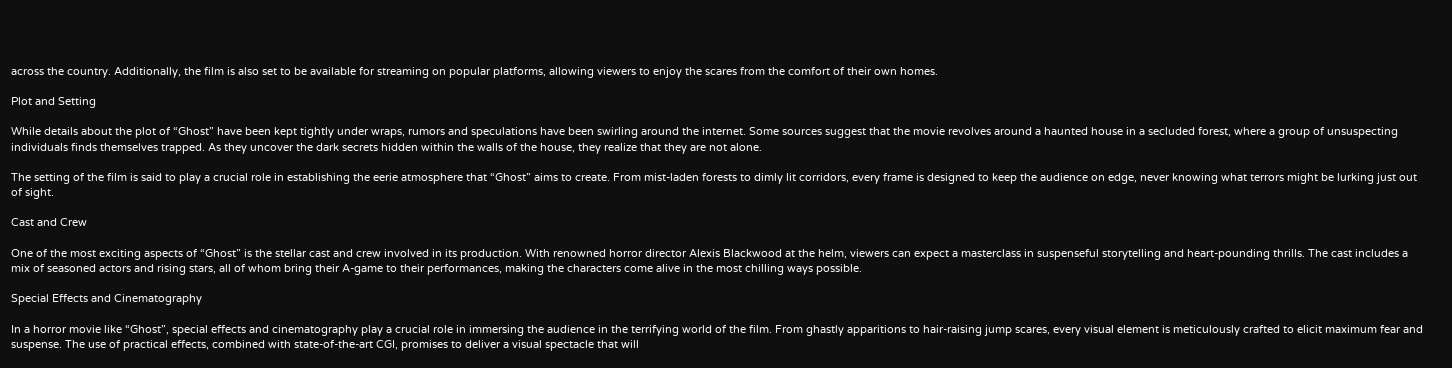across the country. Additionally, the film is also set to be available for streaming on popular platforms, allowing viewers to enjoy the scares from the comfort of their own homes.

Plot and Setting

While details about the plot of “Ghost” have been kept tightly under wraps, rumors and speculations have been swirling around the internet. Some sources suggest that the movie revolves around a haunted house in a secluded forest, where a group of unsuspecting individuals finds themselves trapped. As they uncover the dark secrets hidden within the walls of the house, they realize that they are not alone.

The setting of the film is said to play a crucial role in establishing the eerie atmosphere that “Ghost” aims to create. From mist-laden forests to dimly lit corridors, every frame is designed to keep the audience on edge, never knowing what terrors might be lurking just out of sight.

Cast and Crew

One of the most exciting aspects of “Ghost” is the stellar cast and crew involved in its production. With renowned horror director Alexis Blackwood at the helm, viewers can expect a masterclass in suspenseful storytelling and heart-pounding thrills. The cast includes a mix of seasoned actors and rising stars, all of whom bring their A-game to their performances, making the characters come alive in the most chilling ways possible.

Special Effects and Cinematography

In a horror movie like “Ghost”, special effects and cinematography play a crucial role in immersing the audience in the terrifying world of the film. From ghastly apparitions to hair-raising jump scares, every visual element is meticulously crafted to elicit maximum fear and suspense. The use of practical effects, combined with state-of-the-art CGI, promises to deliver a visual spectacle that will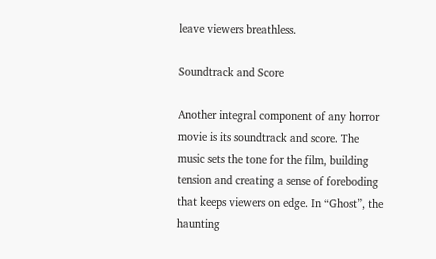leave viewers breathless.

Soundtrack and Score

Another integral component of any horror movie is its soundtrack and score. The music sets the tone for the film, building tension and creating a sense of foreboding that keeps viewers on edge. In “Ghost”, the haunting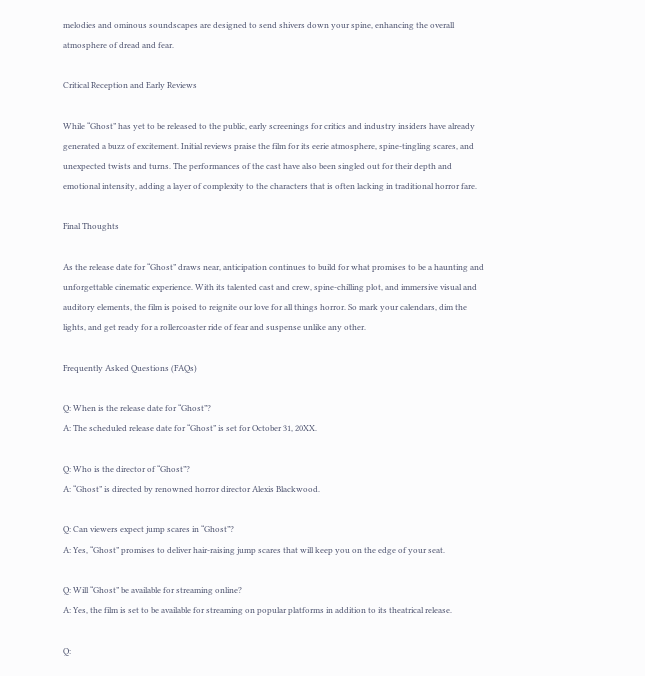melodies and ominous soundscapes are designed to send shivers down your spine, enhancing the overall atmosphere of dread and fear.

Critical Reception and Early Reviews

While “Ghost” has yet to be released to the public, early screenings for critics and industry insiders have already generated a buzz of excitement. Initial reviews praise the film for its eerie atmosphere, spine-tingling scares, and unexpected twists and turns. The performances of the cast have also been singled out for their depth and emotional intensity, adding a layer of complexity to the characters that is often lacking in traditional horror fare.

Final Thoughts

As the release date for “Ghost” draws near, anticipation continues to build for what promises to be a haunting and unforgettable cinematic experience. With its talented cast and crew, spine-chilling plot, and immersive visual and auditory elements, the film is poised to reignite our love for all things horror. So mark your calendars, dim the lights, and get ready for a rollercoaster ride of fear and suspense unlike any other.

Frequently Asked Questions (FAQs)

Q: When is the release date for “Ghost”?
A: The scheduled release date for “Ghost” is set for October 31, 20XX.

Q: Who is the director of “Ghost”?
A: “Ghost” is directed by renowned horror director Alexis Blackwood.

Q: Can viewers expect jump scares in “Ghost”?
A: Yes, “Ghost” promises to deliver hair-raising jump scares that will keep you on the edge of your seat.

Q: Will “Ghost” be available for streaming online?
A: Yes, the film is set to be available for streaming on popular platforms in addition to its theatrical release.

Q: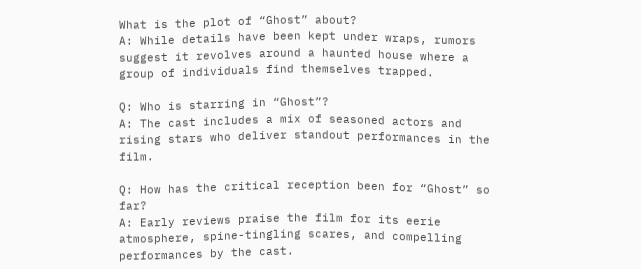What is the plot of “Ghost” about?
A: While details have been kept under wraps, rumors suggest it revolves around a haunted house where a group of individuals find themselves trapped.

Q: Who is starring in “Ghost”?
A: The cast includes a mix of seasoned actors and rising stars who deliver standout performances in the film.

Q: How has the critical reception been for “Ghost” so far?
A: Early reviews praise the film for its eerie atmosphere, spine-tingling scares, and compelling performances by the cast.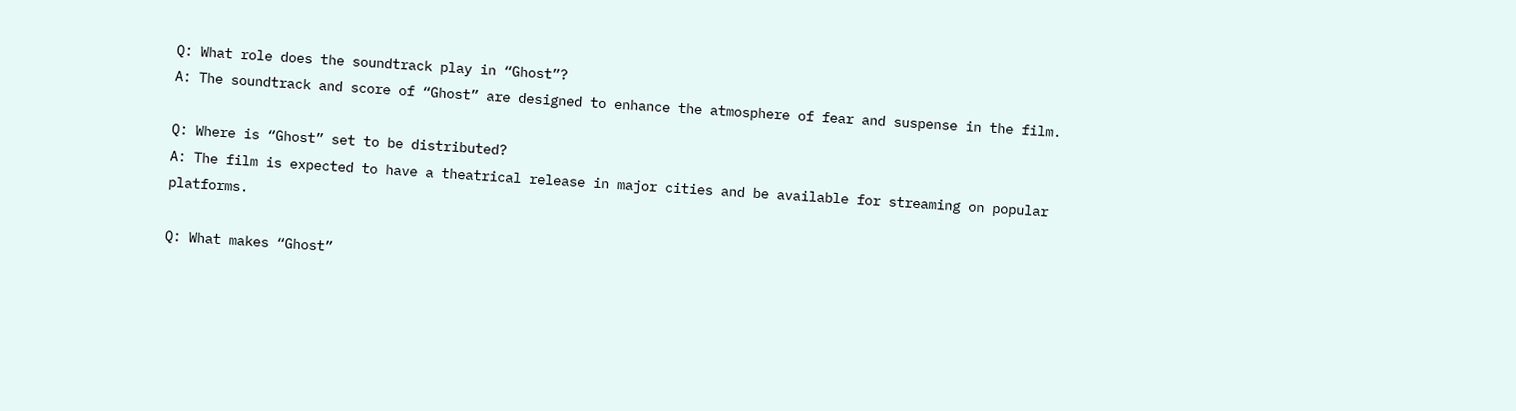Q: What role does the soundtrack play in “Ghost”?
A: The soundtrack and score of “Ghost” are designed to enhance the atmosphere of fear and suspense in the film.

Q: Where is “Ghost” set to be distributed?
A: The film is expected to have a theatrical release in major cities and be available for streaming on popular platforms.

Q: What makes “Ghost”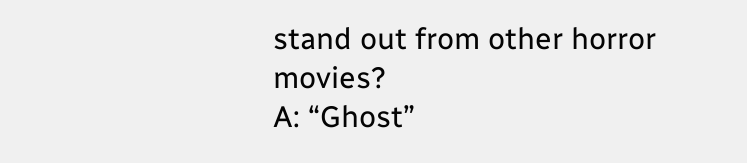stand out from other horror movies?
A: “Ghost”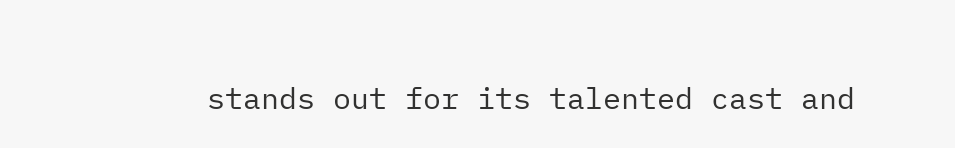stands out for its talented cast and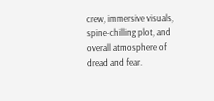crew, immersive visuals, spine-chilling plot, and overall atmosphere of dread and fear.